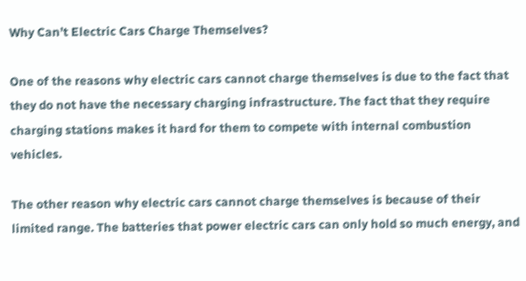Why Can’t Electric Cars Charge Themselves?

One of the reasons why electric cars cannot charge themselves is due to the fact that they do not have the necessary charging infrastructure. The fact that they require charging stations makes it hard for them to compete with internal combustion vehicles.

The other reason why electric cars cannot charge themselves is because of their limited range. The batteries that power electric cars can only hold so much energy, and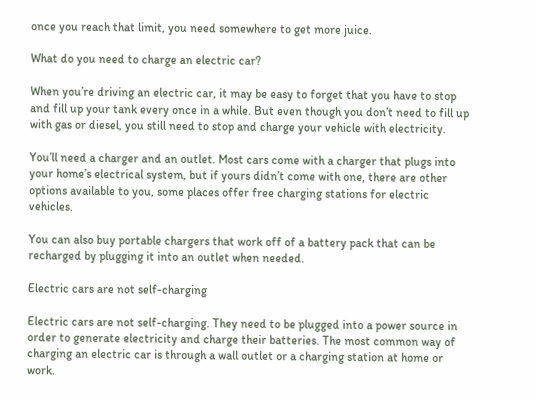once you reach that limit, you need somewhere to get more juice.

What do you need to charge an electric car?

When you’re driving an electric car, it may be easy to forget that you have to stop and fill up your tank every once in a while. But even though you don’t need to fill up with gas or diesel, you still need to stop and charge your vehicle with electricity.

You’ll need a charger and an outlet. Most cars come with a charger that plugs into your home’s electrical system, but if yours didn’t come with one, there are other options available to you, some places offer free charging stations for electric vehicles.

You can also buy portable chargers that work off of a battery pack that can be recharged by plugging it into an outlet when needed.

Electric cars are not self-charging

Electric cars are not self-charging. They need to be plugged into a power source in order to generate electricity and charge their batteries. The most common way of charging an electric car is through a wall outlet or a charging station at home or work.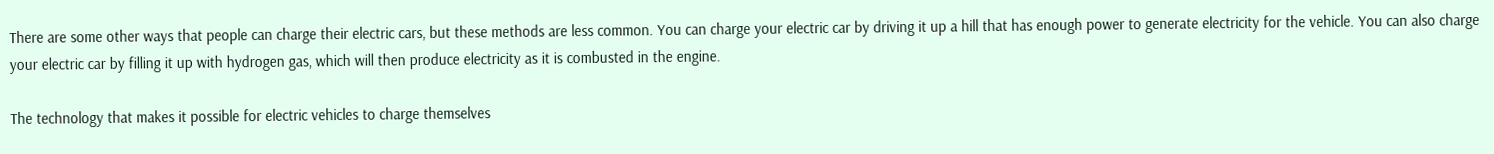There are some other ways that people can charge their electric cars, but these methods are less common. You can charge your electric car by driving it up a hill that has enough power to generate electricity for the vehicle. You can also charge your electric car by filling it up with hydrogen gas, which will then produce electricity as it is combusted in the engine.

The technology that makes it possible for electric vehicles to charge themselves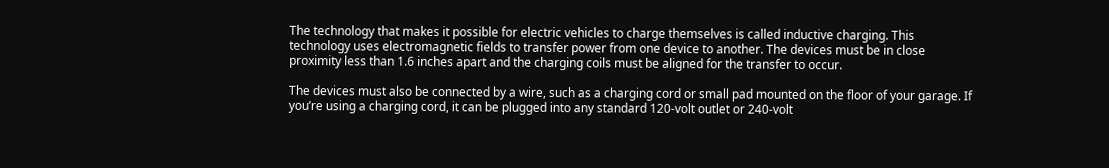The technology that makes it possible for electric vehicles to charge themselves is called inductive charging. This technology uses electromagnetic fields to transfer power from one device to another. The devices must be in close proximity less than 1.6 inches apart and the charging coils must be aligned for the transfer to occur.

The devices must also be connected by a wire, such as a charging cord or small pad mounted on the floor of your garage. If you’re using a charging cord, it can be plugged into any standard 120-volt outlet or 240-volt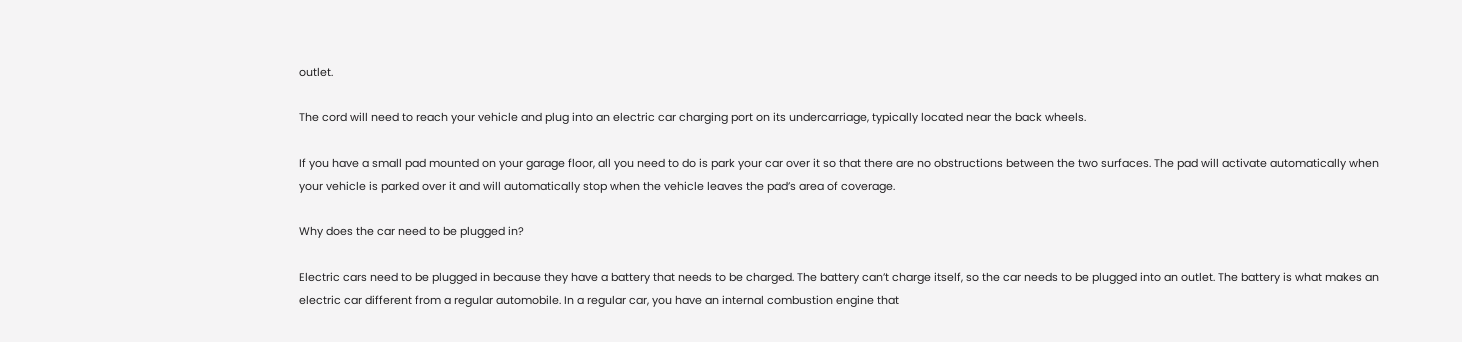outlet.

The cord will need to reach your vehicle and plug into an electric car charging port on its undercarriage, typically located near the back wheels.

If you have a small pad mounted on your garage floor, all you need to do is park your car over it so that there are no obstructions between the two surfaces. The pad will activate automatically when your vehicle is parked over it and will automatically stop when the vehicle leaves the pad’s area of coverage.

Why does the car need to be plugged in?

Electric cars need to be plugged in because they have a battery that needs to be charged. The battery can’t charge itself, so the car needs to be plugged into an outlet. The battery is what makes an electric car different from a regular automobile. In a regular car, you have an internal combustion engine that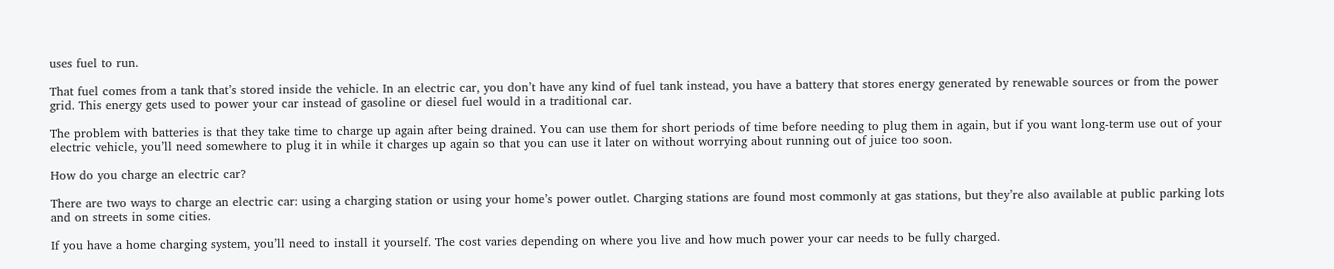uses fuel to run.

That fuel comes from a tank that’s stored inside the vehicle. In an electric car, you don’t have any kind of fuel tank instead, you have a battery that stores energy generated by renewable sources or from the power grid. This energy gets used to power your car instead of gasoline or diesel fuel would in a traditional car.

The problem with batteries is that they take time to charge up again after being drained. You can use them for short periods of time before needing to plug them in again, but if you want long-term use out of your electric vehicle, you’ll need somewhere to plug it in while it charges up again so that you can use it later on without worrying about running out of juice too soon.

How do you charge an electric car?

There are two ways to charge an electric car: using a charging station or using your home’s power outlet. Charging stations are found most commonly at gas stations, but they’re also available at public parking lots and on streets in some cities.

If you have a home charging system, you’ll need to install it yourself. The cost varies depending on where you live and how much power your car needs to be fully charged.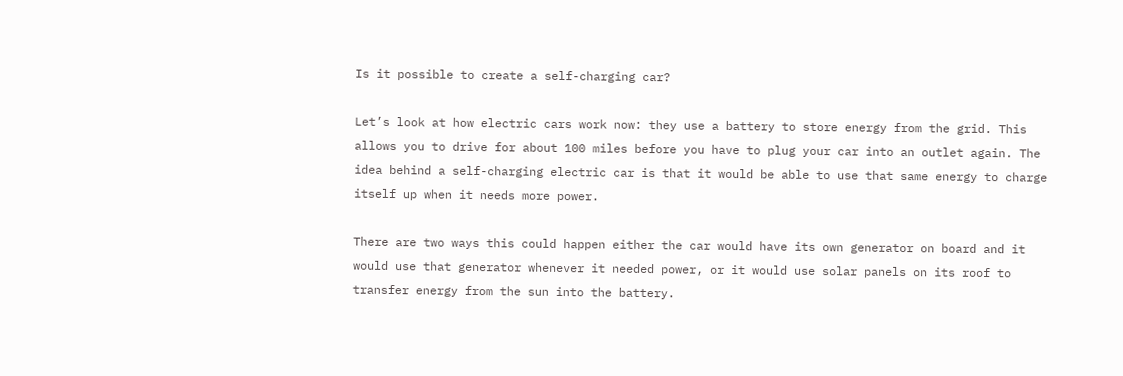Is it possible to create a self-charging car?

Let’s look at how electric cars work now: they use a battery to store energy from the grid. This allows you to drive for about 100 miles before you have to plug your car into an outlet again. The idea behind a self-charging electric car is that it would be able to use that same energy to charge itself up when it needs more power.

There are two ways this could happen either the car would have its own generator on board and it would use that generator whenever it needed power, or it would use solar panels on its roof to transfer energy from the sun into the battery.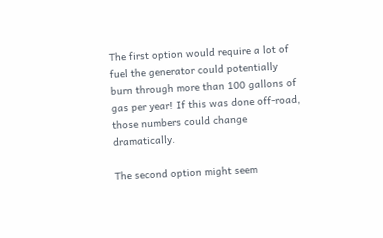The first option would require a lot of fuel the generator could potentially burn through more than 100 gallons of gas per year! If this was done off-road, those numbers could change dramatically.

The second option might seem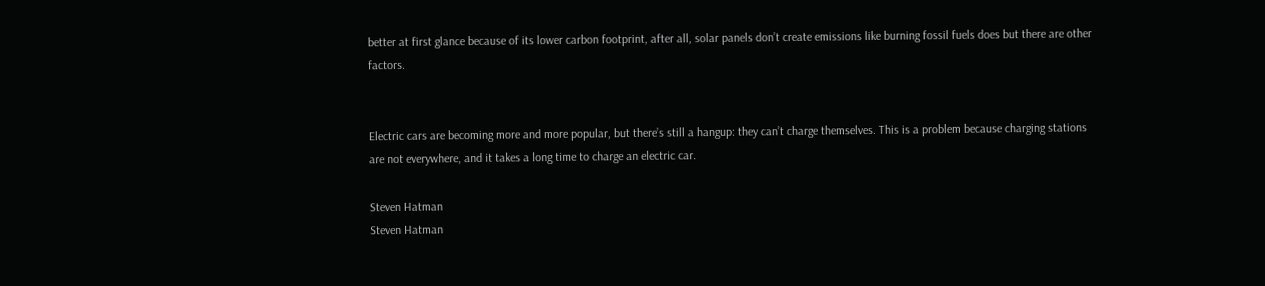better at first glance because of its lower carbon footprint, after all, solar panels don’t create emissions like burning fossil fuels does but there are other factors.


Electric cars are becoming more and more popular, but there’s still a hangup: they can’t charge themselves. This is a problem because charging stations are not everywhere, and it takes a long time to charge an electric car.

Steven Hatman
Steven Hatman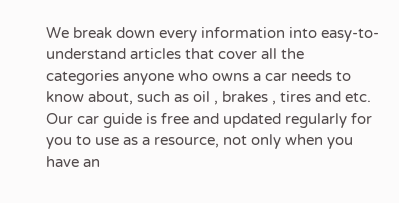We break down every information into easy-to-understand articles that cover all the categories anyone who owns a car needs to know about, such as oil , brakes , tires and etc. Our car guide is free and updated regularly for you to use as a resource, not only when you have an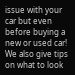issue with your car but even before buying a new or used car! We also give tips on what to look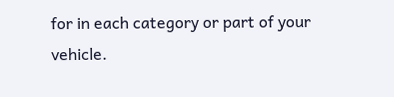for in each category or part of your vehicle.